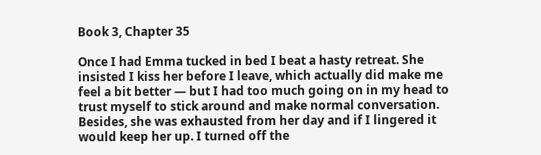Book 3, Chapter 35

Once I had Emma tucked in bed I beat a hasty retreat. She insisted I kiss her before I leave, which actually did make me feel a bit better — but I had too much going on in my head to trust myself to stick around and make normal conversation. Besides, she was exhausted from her day and if I lingered it would keep her up. I turned off the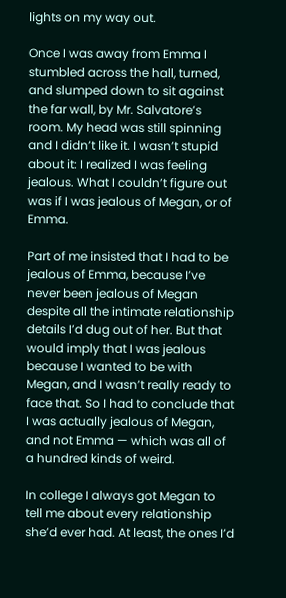lights on my way out.

Once I was away from Emma I stumbled across the hall, turned, and slumped down to sit against the far wall, by Mr. Salvatore’s room. My head was still spinning and I didn’t like it. I wasn’t stupid about it: I realized I was feeling jealous. What I couldn’t figure out was if I was jealous of Megan, or of Emma.

Part of me insisted that I had to be jealous of Emma, because I’ve never been jealous of Megan despite all the intimate relationship details I’d dug out of her. But that would imply that I was jealous because I wanted to be with Megan, and I wasn’t really ready to face that. So I had to conclude that I was actually jealous of Megan, and not Emma — which was all of a hundred kinds of weird.

In college I always got Megan to tell me about every relationship she’d ever had. At least, the ones I’d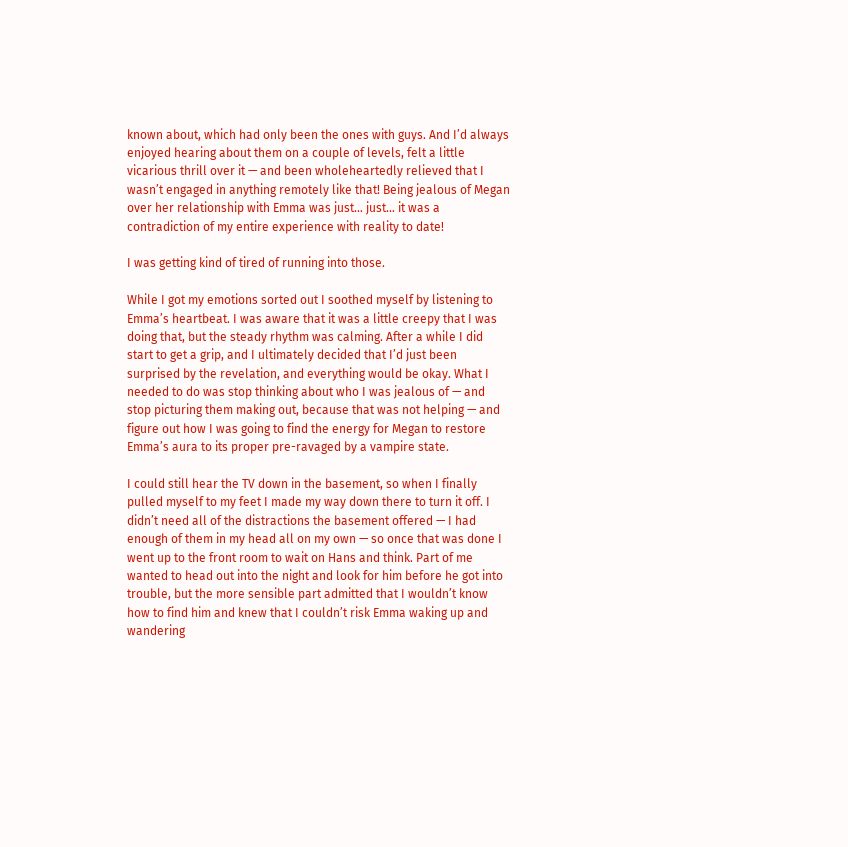known about, which had only been the ones with guys. And I’d always enjoyed hearing about them on a couple of levels, felt a little vicarious thrill over it — and been wholeheartedly relieved that I wasn’t engaged in anything remotely like that! Being jealous of Megan over her relationship with Emma was just… just… it was a contradiction of my entire experience with reality to date!

I was getting kind of tired of running into those.

While I got my emotions sorted out I soothed myself by listening to Emma’s heartbeat. I was aware that it was a little creepy that I was doing that, but the steady rhythm was calming. After a while I did start to get a grip, and I ultimately decided that I’d just been surprised by the revelation, and everything would be okay. What I needed to do was stop thinking about who I was jealous of — and stop picturing them making out, because that was not helping — and figure out how I was going to find the energy for Megan to restore Emma’s aura to its proper pre-ravaged by a vampire state.

I could still hear the TV down in the basement, so when I finally pulled myself to my feet I made my way down there to turn it off. I didn’t need all of the distractions the basement offered — I had enough of them in my head all on my own — so once that was done I went up to the front room to wait on Hans and think. Part of me wanted to head out into the night and look for him before he got into trouble, but the more sensible part admitted that I wouldn’t know how to find him and knew that I couldn’t risk Emma waking up and wandering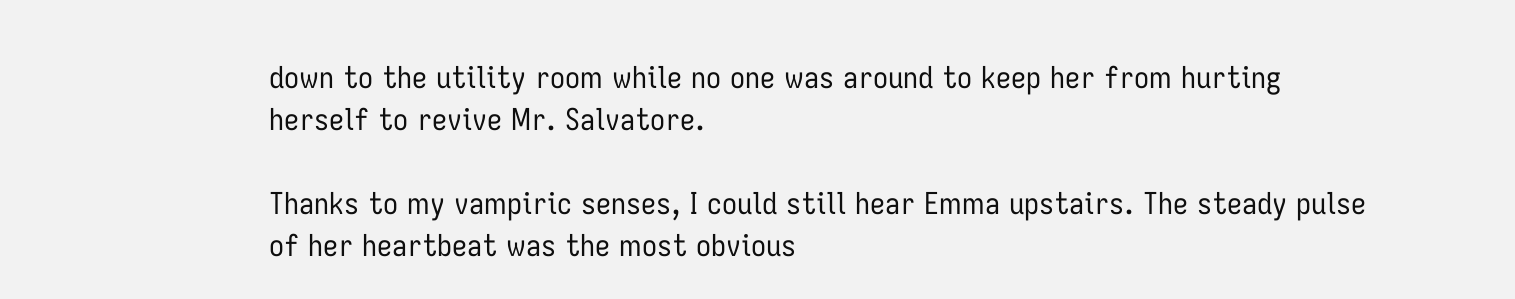down to the utility room while no one was around to keep her from hurting herself to revive Mr. Salvatore.

Thanks to my vampiric senses, I could still hear Emma upstairs. The steady pulse of her heartbeat was the most obvious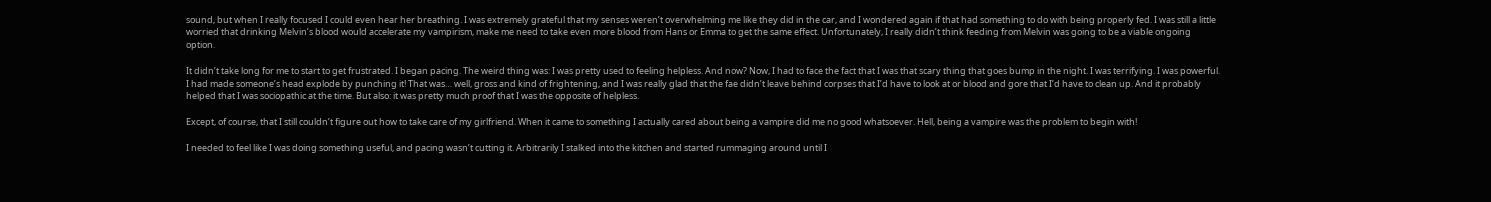sound, but when I really focused I could even hear her breathing. I was extremely grateful that my senses weren’t overwhelming me like they did in the car, and I wondered again if that had something to do with being properly fed. I was still a little worried that drinking Melvin’s blood would accelerate my vampirism, make me need to take even more blood from Hans or Emma to get the same effect. Unfortunately, I really didn’t think feeding from Melvin was going to be a viable ongoing option.

It didn’t take long for me to start to get frustrated. I began pacing. The weird thing was: I was pretty used to feeling helpless. And now? Now, I had to face the fact that I was that scary thing that goes bump in the night. I was terrifying. I was powerful. I had made someone’s head explode by punching it! That was… well, gross and kind of frightening, and I was really glad that the fae didn’t leave behind corpses that I’d have to look at or blood and gore that I’d have to clean up. And it probably helped that I was sociopathic at the time. But also: it was pretty much proof that I was the opposite of helpless.

Except, of course, that I still couldn’t figure out how to take care of my girlfriend. When it came to something I actually cared about being a vampire did me no good whatsoever. Hell, being a vampire was the problem to begin with!

I needed to feel like I was doing something useful, and pacing wasn’t cutting it. Arbitrarily I stalked into the kitchen and started rummaging around until I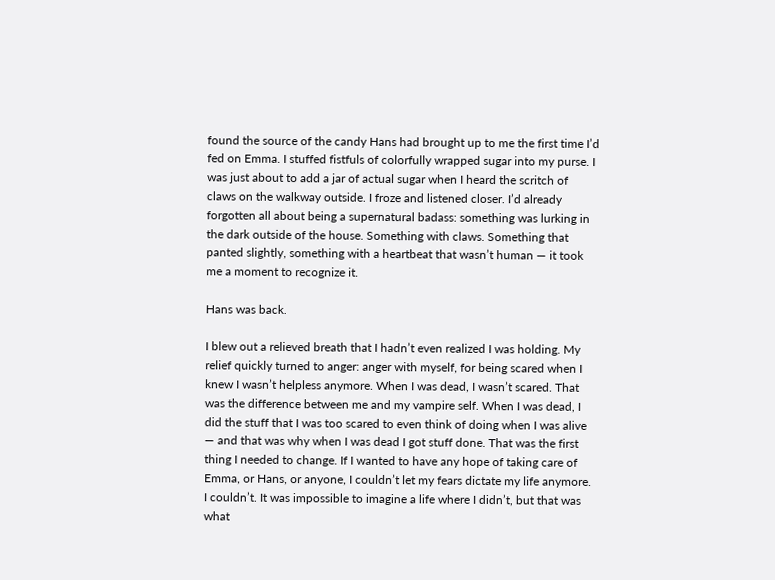found the source of the candy Hans had brought up to me the first time I’d fed on Emma. I stuffed fistfuls of colorfully wrapped sugar into my purse. I was just about to add a jar of actual sugar when I heard the scritch of claws on the walkway outside. I froze and listened closer. I’d already forgotten all about being a supernatural badass: something was lurking in the dark outside of the house. Something with claws. Something that panted slightly, something with a heartbeat that wasn’t human — it took me a moment to recognize it.

Hans was back.

I blew out a relieved breath that I hadn’t even realized I was holding. My relief quickly turned to anger: anger with myself, for being scared when I knew I wasn’t helpless anymore. When I was dead, I wasn’t scared. That was the difference between me and my vampire self. When I was dead, I did the stuff that I was too scared to even think of doing when I was alive — and that was why when I was dead I got stuff done. That was the first thing I needed to change. If I wanted to have any hope of taking care of Emma, or Hans, or anyone, I couldn’t let my fears dictate my life anymore. I couldn’t. It was impossible to imagine a life where I didn’t, but that was what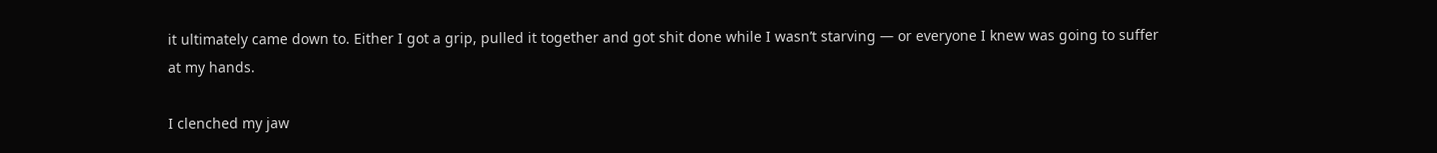it ultimately came down to. Either I got a grip, pulled it together and got shit done while I wasn’t starving — or everyone I knew was going to suffer at my hands.

I clenched my jaw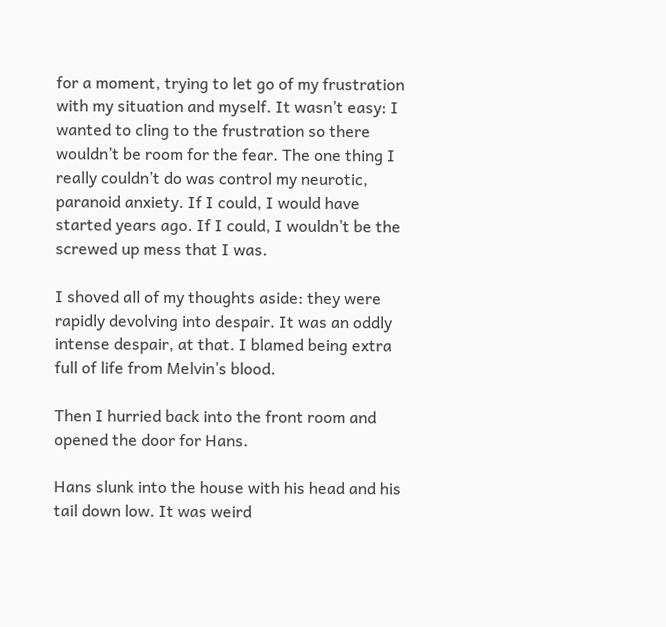for a moment, trying to let go of my frustration with my situation and myself. It wasn’t easy: I wanted to cling to the frustration so there wouldn’t be room for the fear. The one thing I really couldn’t do was control my neurotic, paranoid anxiety. If I could, I would have started years ago. If I could, I wouldn’t be the screwed up mess that I was.

I shoved all of my thoughts aside: they were rapidly devolving into despair. It was an oddly intense despair, at that. I blamed being extra full of life from Melvin’s blood.

Then I hurried back into the front room and opened the door for Hans.

Hans slunk into the house with his head and his tail down low. It was weird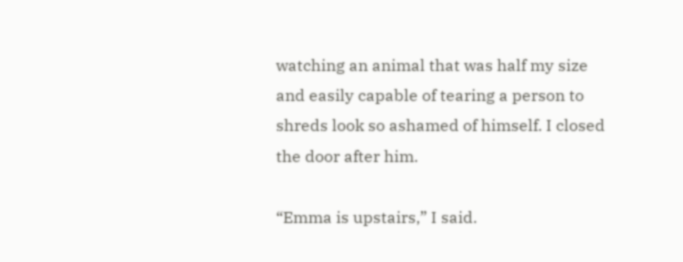watching an animal that was half my size and easily capable of tearing a person to shreds look so ashamed of himself. I closed the door after him.

“Emma is upstairs,” I said.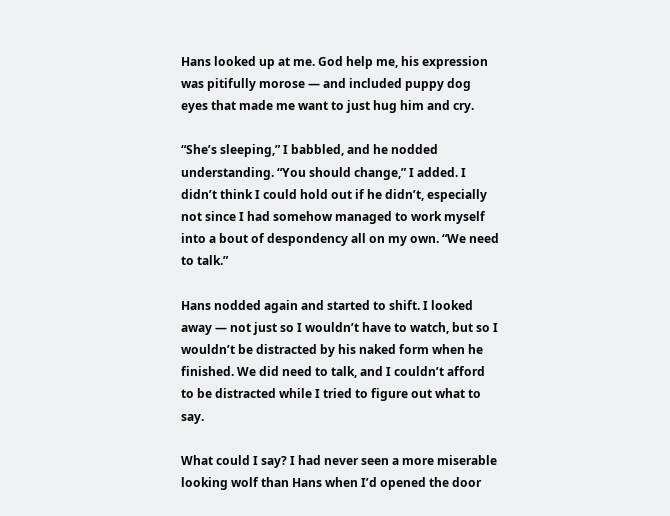Hans looked up at me. God help me, his expression was pitifully morose — and included puppy dog eyes that made me want to just hug him and cry.

“She’s sleeping,” I babbled, and he nodded understanding. “You should change,” I added. I didn’t think I could hold out if he didn’t, especially not since I had somehow managed to work myself into a bout of despondency all on my own. “We need to talk.”

Hans nodded again and started to shift. I looked away — not just so I wouldn’t have to watch, but so I wouldn’t be distracted by his naked form when he finished. We did need to talk, and I couldn’t afford to be distracted while I tried to figure out what to say.

What could I say? I had never seen a more miserable looking wolf than Hans when I’d opened the door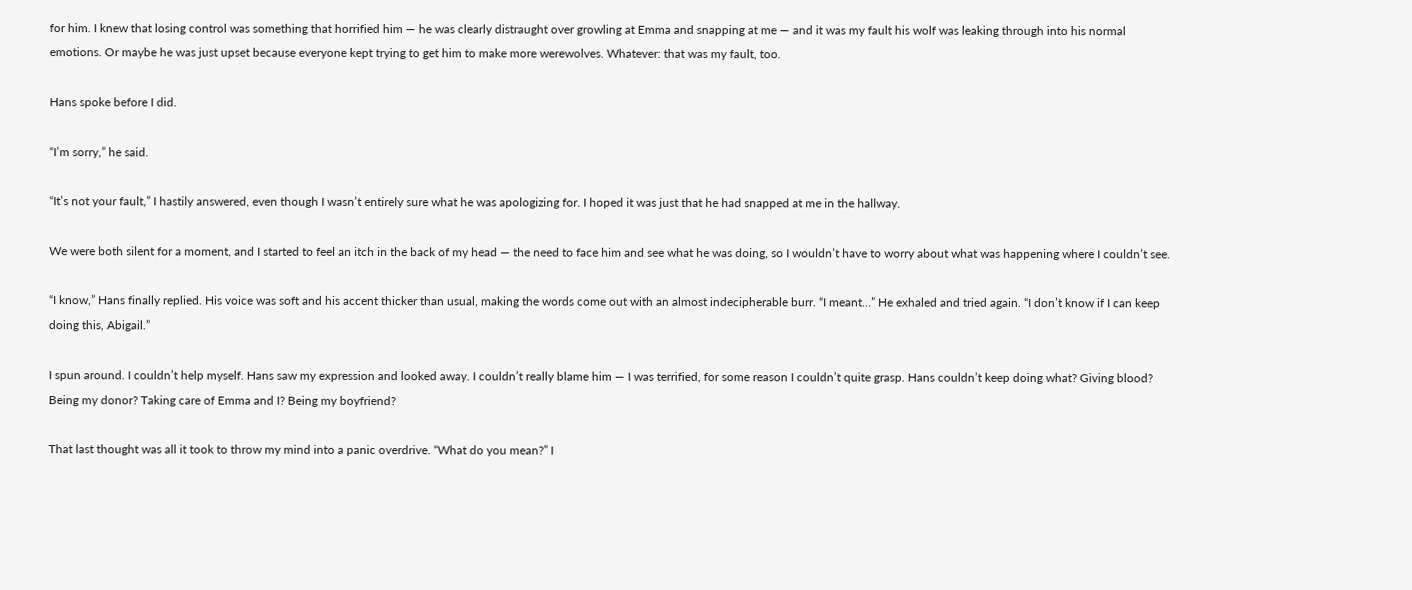for him. I knew that losing control was something that horrified him — he was clearly distraught over growling at Emma and snapping at me — and it was my fault his wolf was leaking through into his normal emotions. Or maybe he was just upset because everyone kept trying to get him to make more werewolves. Whatever: that was my fault, too.

Hans spoke before I did.

“I’m sorry,” he said.

“It’s not your fault,” I hastily answered, even though I wasn’t entirely sure what he was apologizing for. I hoped it was just that he had snapped at me in the hallway.

We were both silent for a moment, and I started to feel an itch in the back of my head — the need to face him and see what he was doing, so I wouldn’t have to worry about what was happening where I couldn’t see.

“I know,” Hans finally replied. His voice was soft and his accent thicker than usual, making the words come out with an almost indecipherable burr. “I meant…” He exhaled and tried again. “I don’t know if I can keep doing this, Abigail.”

I spun around. I couldn’t help myself. Hans saw my expression and looked away. I couldn’t really blame him — I was terrified, for some reason I couldn’t quite grasp. Hans couldn’t keep doing what? Giving blood? Being my donor? Taking care of Emma and I? Being my boyfriend?

That last thought was all it took to throw my mind into a panic overdrive. “What do you mean?” I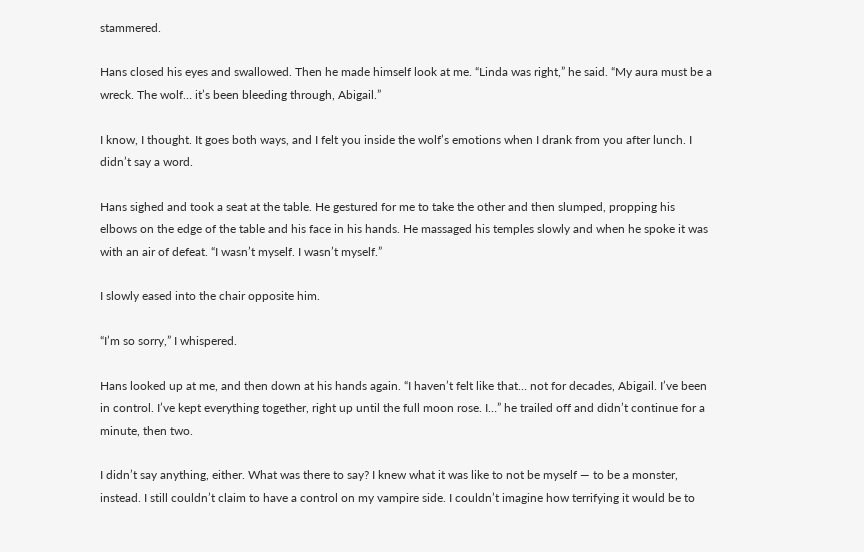stammered.

Hans closed his eyes and swallowed. Then he made himself look at me. “Linda was right,” he said. “My aura must be a wreck. The wolf… it’s been bleeding through, Abigail.”

I know, I thought. It goes both ways, and I felt you inside the wolf’s emotions when I drank from you after lunch. I didn’t say a word.

Hans sighed and took a seat at the table. He gestured for me to take the other and then slumped, propping his elbows on the edge of the table and his face in his hands. He massaged his temples slowly and when he spoke it was with an air of defeat. “I wasn’t myself. I wasn’t myself.”

I slowly eased into the chair opposite him.

“I’m so sorry,” I whispered.

Hans looked up at me, and then down at his hands again. “I haven’t felt like that… not for decades, Abigail. I’ve been in control. I’ve kept everything together, right up until the full moon rose. I…” he trailed off and didn’t continue for a minute, then two.

I didn’t say anything, either. What was there to say? I knew what it was like to not be myself — to be a monster, instead. I still couldn’t claim to have a control on my vampire side. I couldn’t imagine how terrifying it would be to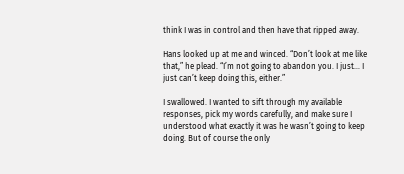think I was in control and then have that ripped away.

Hans looked up at me and winced. “Don’t look at me like that,” he plead. “I’m not going to abandon you. I just… I just can’t keep doing this, either.”

I swallowed. I wanted to sift through my available responses, pick my words carefully, and make sure I understood what exactly it was he wasn’t going to keep doing. But of course the only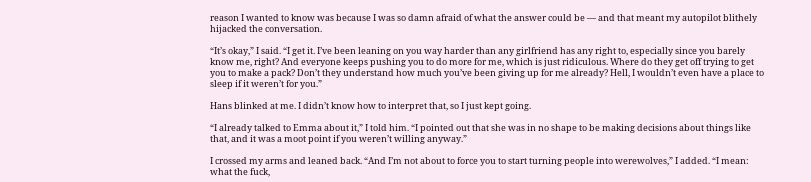reason I wanted to know was because I was so damn afraid of what the answer could be — and that meant my autopilot blithely hijacked the conversation.

“It’s okay,” I said. “I get it. I’ve been leaning on you way harder than any girlfriend has any right to, especially since you barely know me, right? And everyone keeps pushing you to do more for me, which is just ridiculous. Where do they get off trying to get you to make a pack? Don’t they understand how much you’ve been giving up for me already? Hell, I wouldn’t even have a place to sleep if it weren’t for you.”

Hans blinked at me. I didn’t know how to interpret that, so I just kept going.

“I already talked to Emma about it,” I told him. “I pointed out that she was in no shape to be making decisions about things like that, and it was a moot point if you weren’t willing anyway.”

I crossed my arms and leaned back. “And I’m not about to force you to start turning people into werewolves,” I added. “I mean: what the fuck,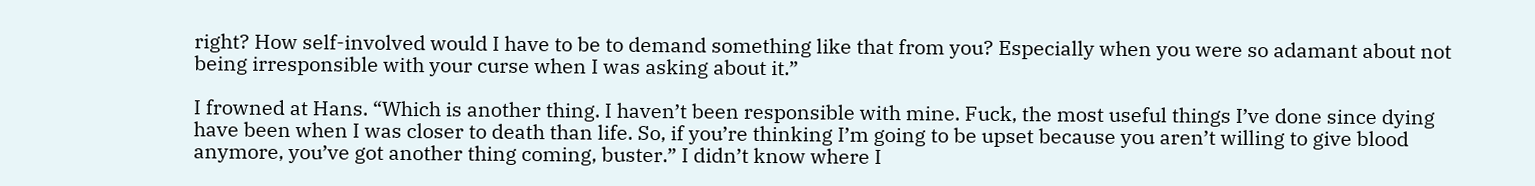right? How self-involved would I have to be to demand something like that from you? Especially when you were so adamant about not being irresponsible with your curse when I was asking about it.”

I frowned at Hans. “Which is another thing. I haven’t been responsible with mine. Fuck, the most useful things I’ve done since dying have been when I was closer to death than life. So, if you’re thinking I’m going to be upset because you aren’t willing to give blood anymore, you’ve got another thing coming, buster.” I didn’t know where I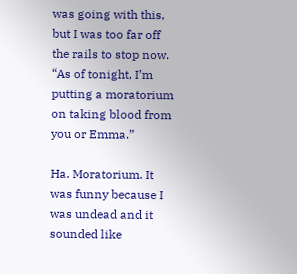was going with this, but I was too far off the rails to stop now. “As of tonight, I’m putting a moratorium on taking blood from you or Emma.”

Ha. Moratorium. It was funny because I was undead and it sounded like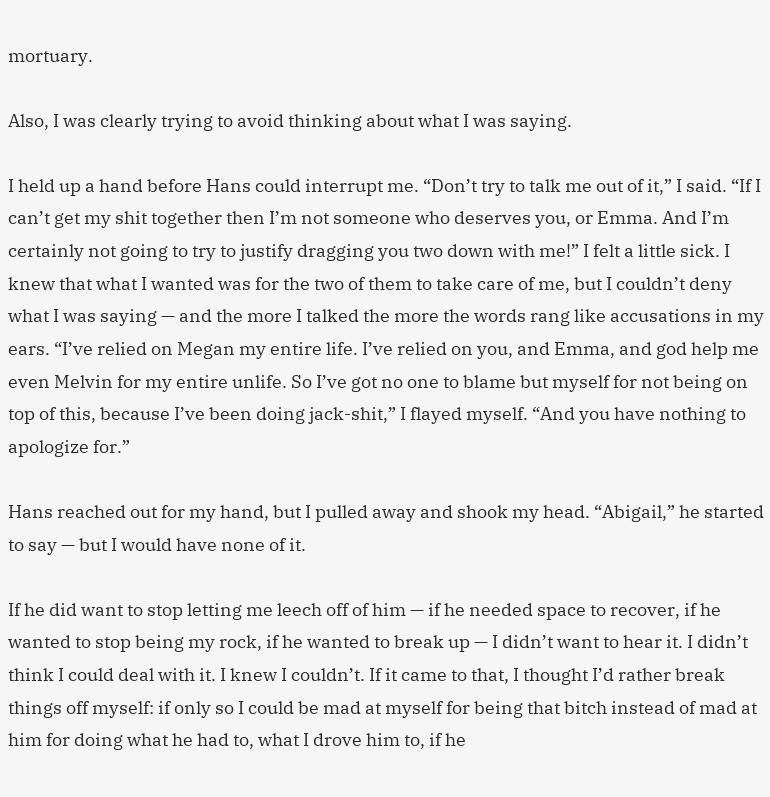mortuary.

Also, I was clearly trying to avoid thinking about what I was saying.

I held up a hand before Hans could interrupt me. “Don’t try to talk me out of it,” I said. “If I can’t get my shit together then I’m not someone who deserves you, or Emma. And I’m certainly not going to try to justify dragging you two down with me!” I felt a little sick. I knew that what I wanted was for the two of them to take care of me, but I couldn’t deny what I was saying — and the more I talked the more the words rang like accusations in my ears. “I’ve relied on Megan my entire life. I’ve relied on you, and Emma, and god help me even Melvin for my entire unlife. So I’ve got no one to blame but myself for not being on top of this, because I’ve been doing jack-shit,” I flayed myself. “And you have nothing to apologize for.”

Hans reached out for my hand, but I pulled away and shook my head. “Abigail,” he started to say — but I would have none of it.

If he did want to stop letting me leech off of him — if he needed space to recover, if he wanted to stop being my rock, if he wanted to break up — I didn’t want to hear it. I didn’t think I could deal with it. I knew I couldn’t. If it came to that, I thought I’d rather break things off myself: if only so I could be mad at myself for being that bitch instead of mad at him for doing what he had to, what I drove him to, if he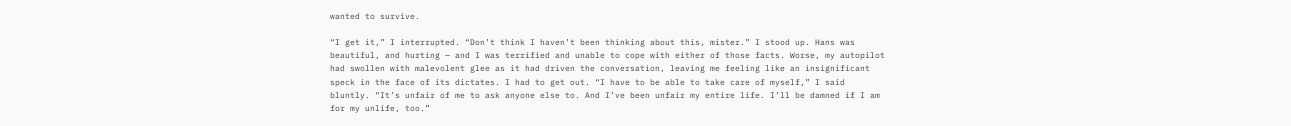wanted to survive.

“I get it,” I interrupted. “Don’t think I haven’t been thinking about this, mister.” I stood up. Hans was beautiful, and hurting — and I was terrified and unable to cope with either of those facts. Worse, my autopilot had swollen with malevolent glee as it had driven the conversation, leaving me feeling like an insignificant speck in the face of its dictates. I had to get out. “I have to be able to take care of myself,” I said bluntly. “It’s unfair of me to ask anyone else to. And I’ve been unfair my entire life. I’ll be damned if I am for my unlife, too.”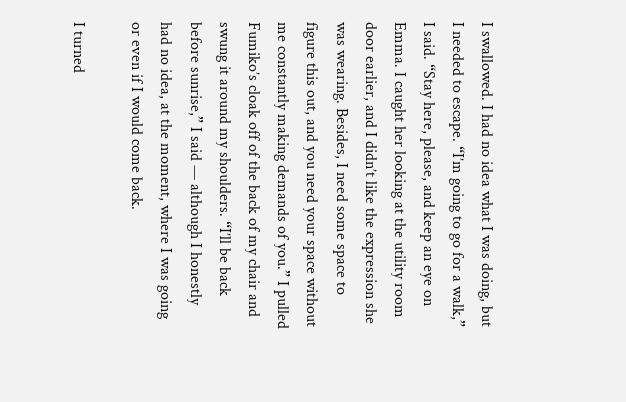I swallowed. I had no idea what I was doing, but I needed to escape. “I’m going to go for a walk,” I said. “Stay here, please, and keep an eye on Emma. I caught her looking at the utility room door earlier, and I didn’t like the expression she was wearing. Besides, I need some space to figure this out, and you need your space without me constantly making demands of you.” I pulled Fumiko’s cloak off of the back of my chair and swung it around my shoulders. “I’ll be back before sunrise,” I said — although I honestly had no idea, at the moment, where I was going or even if I would come back.

I turned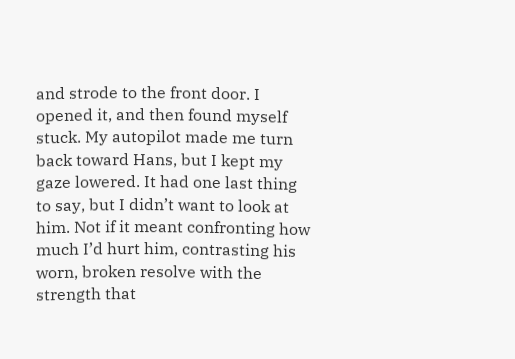and strode to the front door. I opened it, and then found myself stuck. My autopilot made me turn back toward Hans, but I kept my gaze lowered. It had one last thing to say, but I didn’t want to look at him. Not if it meant confronting how much I’d hurt him, contrasting his worn, broken resolve with the strength that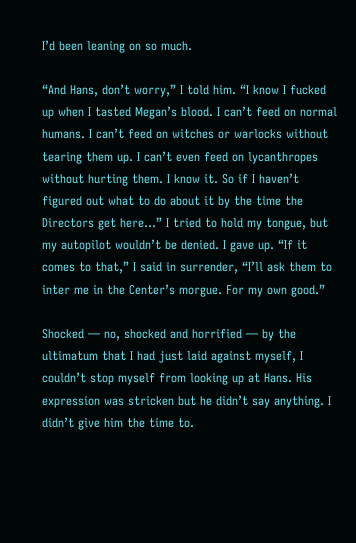I’d been leaning on so much.

“And Hans, don’t worry,” I told him. “I know I fucked up when I tasted Megan’s blood. I can’t feed on normal humans. I can’t feed on witches or warlocks without tearing them up. I can’t even feed on lycanthropes without hurting them. I know it. So if I haven’t figured out what to do about it by the time the Directors get here…” I tried to hold my tongue, but my autopilot wouldn’t be denied. I gave up. “If it comes to that,” I said in surrender, “I’ll ask them to inter me in the Center’s morgue. For my own good.”

Shocked — no, shocked and horrified — by the ultimatum that I had just laid against myself, I couldn’t stop myself from looking up at Hans. His expression was stricken but he didn’t say anything. I didn’t give him the time to.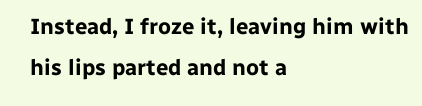Instead, I froze it, leaving him with his lips parted and not a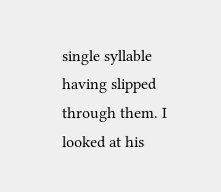single syllable having slipped through them. I looked at his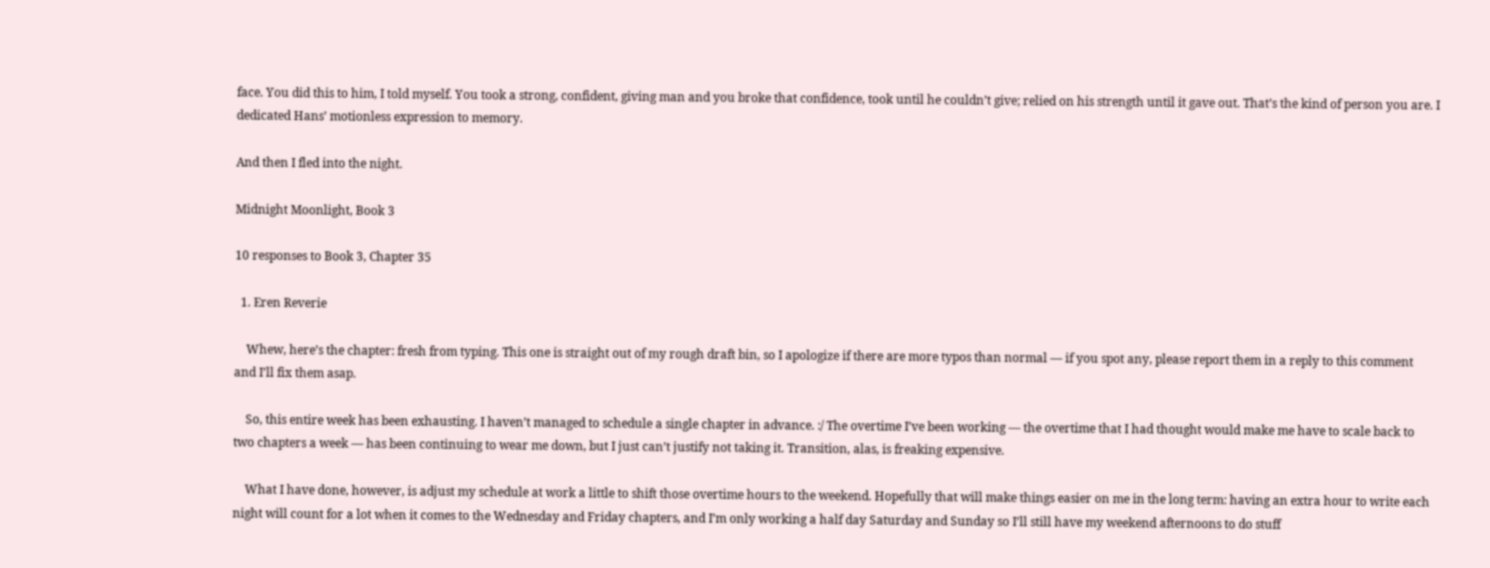face. You did this to him, I told myself. You took a strong, confident, giving man and you broke that confidence, took until he couldn’t give; relied on his strength until it gave out. That’s the kind of person you are. I dedicated Hans’ motionless expression to memory.

And then I fled into the night.

Midnight Moonlight, Book 3

10 responses to Book 3, Chapter 35

  1. Eren Reverie

    Whew, here’s the chapter: fresh from typing. This one is straight out of my rough draft bin, so I apologize if there are more typos than normal — if you spot any, please report them in a reply to this comment and I’ll fix them asap.

    So, this entire week has been exhausting. I haven’t managed to schedule a single chapter in advance. :/ The overtime I’ve been working — the overtime that I had thought would make me have to scale back to two chapters a week — has been continuing to wear me down, but I just can’t justify not taking it. Transition, alas, is freaking expensive.

    What I have done, however, is adjust my schedule at work a little to shift those overtime hours to the weekend. Hopefully that will make things easier on me in the long term: having an extra hour to write each night will count for a lot when it comes to the Wednesday and Friday chapters, and I’m only working a half day Saturday and Sunday so I’ll still have my weekend afternoons to do stuff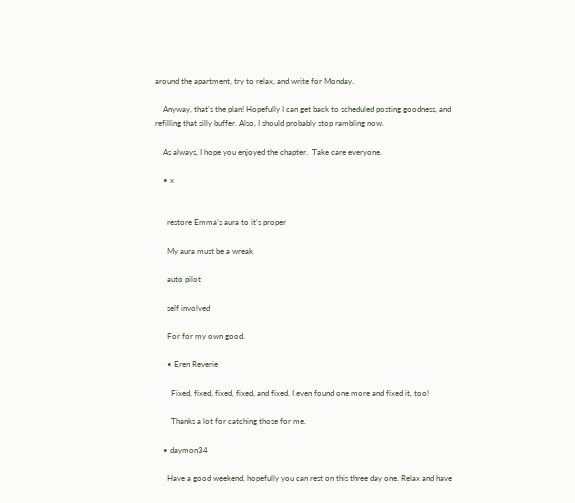around the apartment, try to relax, and write for Monday.

    Anyway, that’s the plan! Hopefully I can get back to scheduled posting goodness, and refilling that silly buffer. Also, I should probably stop rambling now.

    As always, I hope you enjoyed the chapter.  Take care everyone.

    • x


      restore Emma’s aura to it’s proper

      My aura must be a wreak

      auto pilot

      self involved

      For for my own good.

      • Eren Reverie

        Fixed, fixed, fixed, fixed, and fixed. I even found one more and fixed it, too!

        Thanks a lot for catching those for me.

    • daymon34

      Have a good weekend, hopefully you can rest on this three day one. Relax and have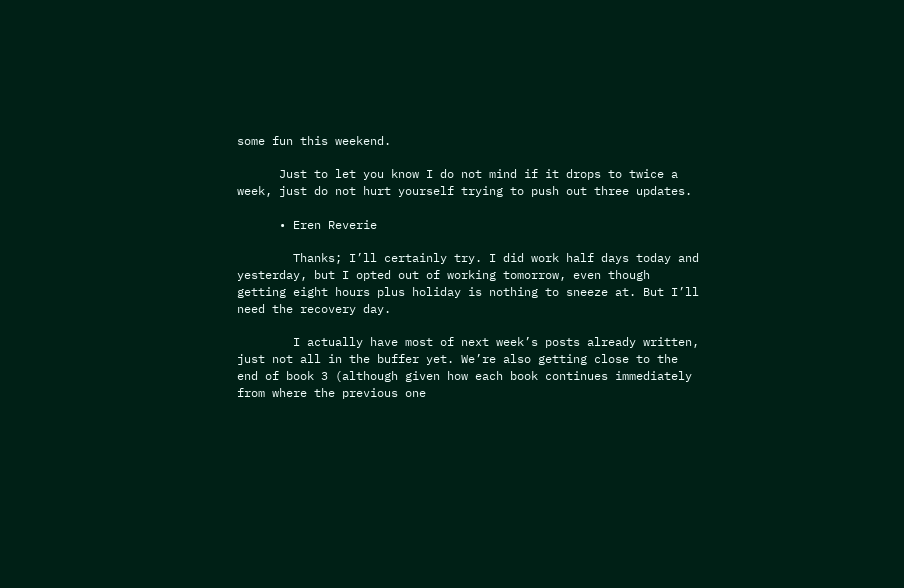some fun this weekend.

      Just to let you know I do not mind if it drops to twice a week, just do not hurt yourself trying to push out three updates.

      • Eren Reverie

        Thanks; I’ll certainly try. I did work half days today and yesterday, but I opted out of working tomorrow, even though getting eight hours plus holiday is nothing to sneeze at. But I’ll need the recovery day.

        I actually have most of next week’s posts already written, just not all in the buffer yet. We’re also getting close to the end of book 3 (although given how each book continues immediately from where the previous one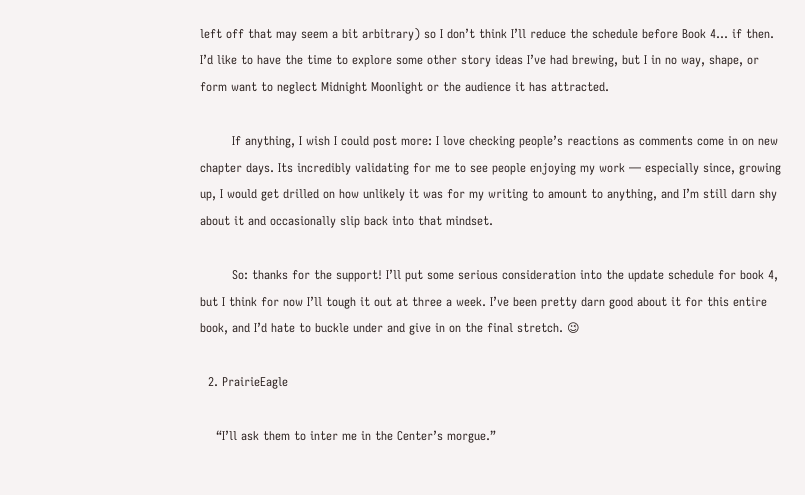left off that may seem a bit arbitrary) so I don’t think I’ll reduce the schedule before Book 4… if then. I’d like to have the time to explore some other story ideas I’ve had brewing, but I in no way, shape, or form want to neglect Midnight Moonlight or the audience it has attracted.

        If anything, I wish I could post more: I love checking people’s reactions as comments come in on new chapter days. Its incredibly validating for me to see people enjoying my work — especially since, growing up, I would get drilled on how unlikely it was for my writing to amount to anything, and I’m still darn shy about it and occasionally slip back into that mindset.

        So: thanks for the support! I’ll put some serious consideration into the update schedule for book 4, but I think for now I’ll tough it out at three a week. I’ve been pretty darn good about it for this entire book, and I’d hate to buckle under and give in on the final stretch. 😉

  2. PrairieEagle

    “I’ll ask them to inter me in the Center’s morgue.”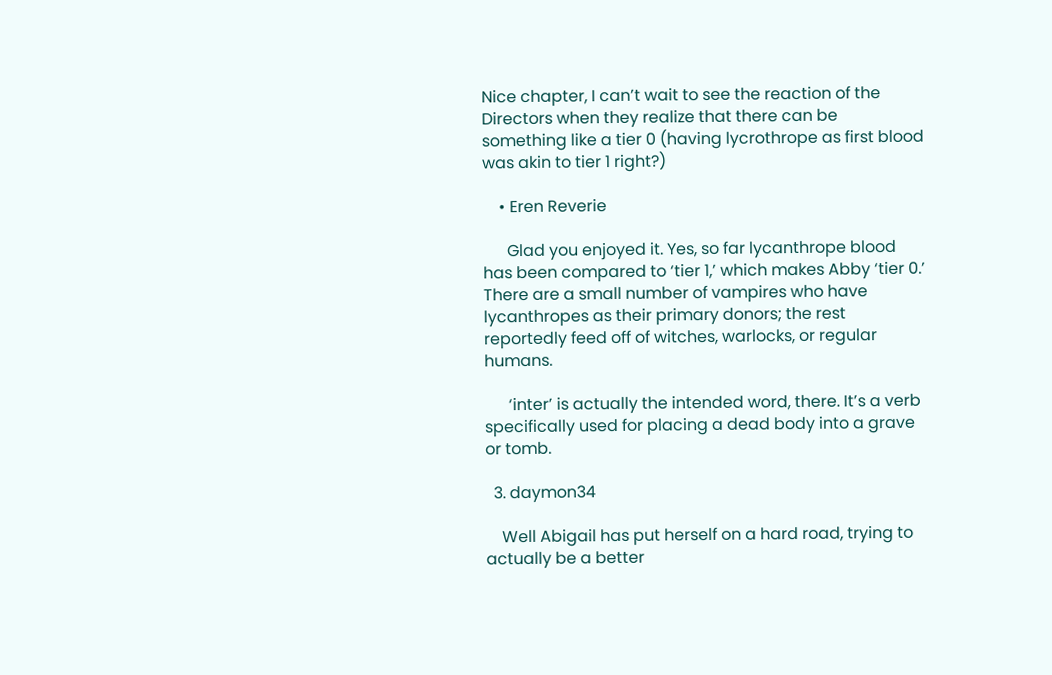Nice chapter, I can’t wait to see the reaction of the Directors when they realize that there can be something like a tier 0 (having lycrothrope as first blood was akin to tier 1 right?)

    • Eren Reverie

      Glad you enjoyed it. Yes, so far lycanthrope blood has been compared to ‘tier 1,’ which makes Abby ‘tier 0.’ There are a small number of vampires who have lycanthropes as their primary donors; the rest reportedly feed off of witches, warlocks, or regular humans.

      ‘inter’ is actually the intended word, there. It’s a verb specifically used for placing a dead body into a grave or tomb.

  3. daymon34

    Well Abigail has put herself on a hard road, trying to actually be a better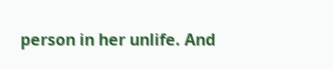person in her unlife. And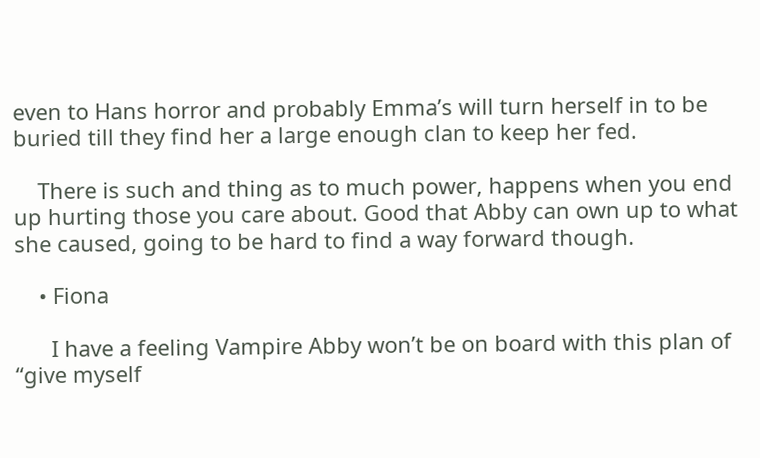even to Hans horror and probably Emma’s will turn herself in to be buried till they find her a large enough clan to keep her fed.

    There is such and thing as to much power, happens when you end up hurting those you care about. Good that Abby can own up to what she caused, going to be hard to find a way forward though.

    • Fiona

      I have a feeling Vampire Abby won’t be on board with this plan of “give myself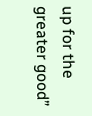up for the greater good”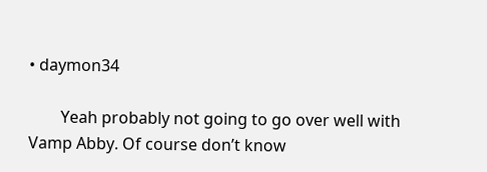• daymon34

        Yeah probably not going to go over well with Vamp Abby. Of course don’t know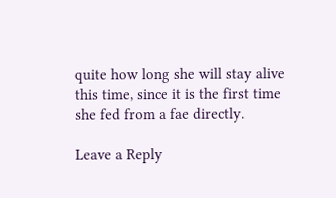quite how long she will stay alive this time, since it is the first time she fed from a fae directly.

Leave a Reply